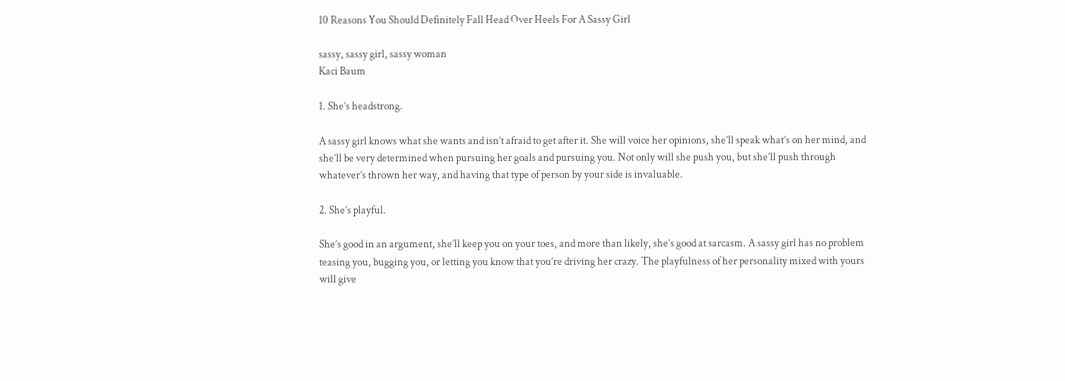10 Reasons You Should Definitely Fall Head Over Heels For A Sassy Girl

sassy, sassy girl, sassy woman
Kaci Baum

1. She’s headstrong.

A sassy girl knows what she wants and isn’t afraid to get after it. She will voice her opinions, she’ll speak what’s on her mind, and she’ll be very determined when pursuing her goals and pursuing you. Not only will she push you, but she’ll push through whatever’s thrown her way, and having that type of person by your side is invaluable.

2. She’s playful.

She’s good in an argument, she’ll keep you on your toes, and more than likely, she’s good at sarcasm. A sassy girl has no problem teasing you, bugging you, or letting you know that you’re driving her crazy. The playfulness of her personality mixed with yours will give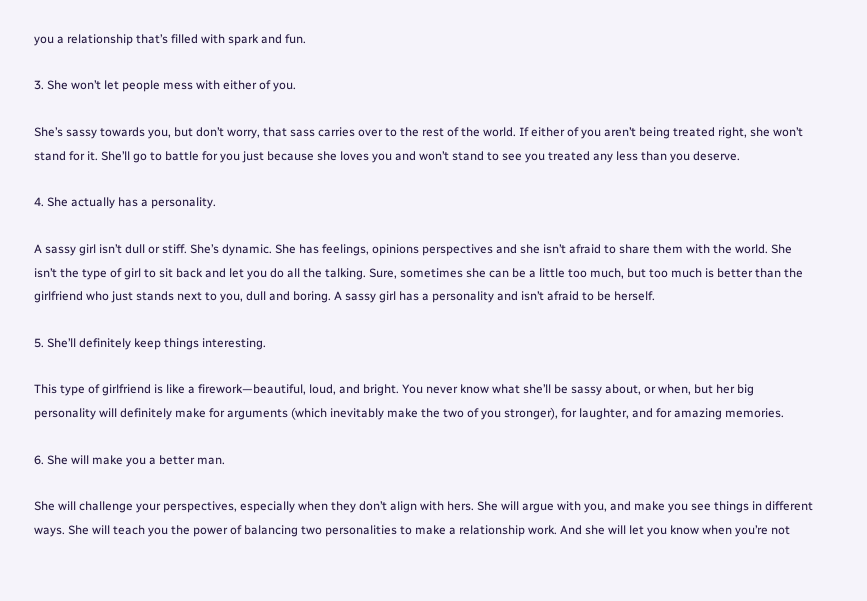you a relationship that’s filled with spark and fun.

3. She won’t let people mess with either of you.

She’s sassy towards you, but don’t worry, that sass carries over to the rest of the world. If either of you aren’t being treated right, she won’t stand for it. She’ll go to battle for you just because she loves you and won’t stand to see you treated any less than you deserve.

4. She actually has a personality.

A sassy girl isn’t dull or stiff. She’s dynamic. She has feelings, opinions perspectives and she isn’t afraid to share them with the world. She isn’t the type of girl to sit back and let you do all the talking. Sure, sometimes she can be a little too much, but too much is better than the girlfriend who just stands next to you, dull and boring. A sassy girl has a personality and isn’t afraid to be herself.

5. She’ll definitely keep things interesting.

This type of girlfriend is like a firework—beautiful, loud, and bright. You never know what she’ll be sassy about, or when, but her big personality will definitely make for arguments (which inevitably make the two of you stronger), for laughter, and for amazing memories.

6. She will make you a better man.

She will challenge your perspectives, especially when they don’t align with hers. She will argue with you, and make you see things in different ways. She will teach you the power of balancing two personalities to make a relationship work. And she will let you know when you’re not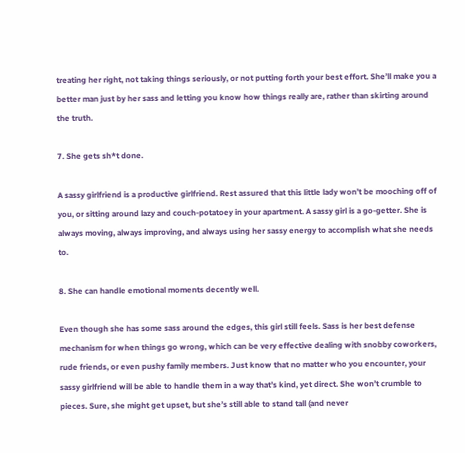treating her right, not taking things seriously, or not putting forth your best effort. She’ll make you a better man just by her sass and letting you know how things really are, rather than skirting around the truth.

7. She gets sh*t done.

A sassy girlfriend is a productive girlfriend. Rest assured that this little lady won’t be mooching off of you, or sitting around lazy and couch-potatoey in your apartment. A sassy girl is a go-getter. She is always moving, always improving, and always using her sassy energy to accomplish what she needs to.

8. She can handle emotional moments decently well.

Even though she has some sass around the edges, this girl still feels. Sass is her best defense mechanism for when things go wrong, which can be very effective dealing with snobby coworkers, rude friends, or even pushy family members. Just know that no matter who you encounter, your sassy girlfriend will be able to handle them in a way that’s kind, yet direct. She won’t crumble to pieces. Sure, she might get upset, but she’s still able to stand tall (and never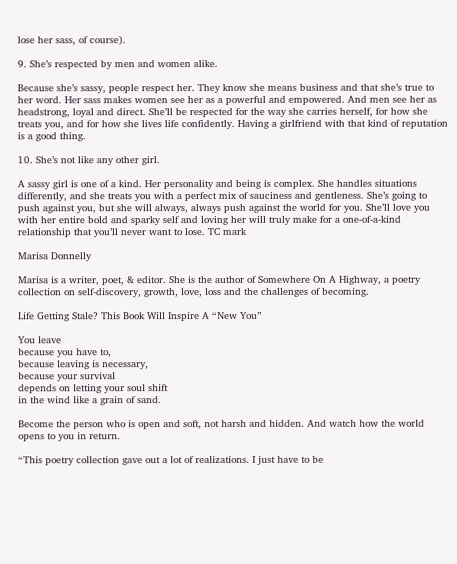lose her sass, of course).

9. She’s respected by men and women alike.

Because she’s sassy, people respect her. They know she means business and that she’s true to her word. Her sass makes women see her as a powerful and empowered. And men see her as headstrong, loyal and direct. She’ll be respected for the way she carries herself, for how she treats you, and for how she lives life confidently. Having a girlfriend with that kind of reputation is a good thing.

10. She’s not like any other girl.

A sassy girl is one of a kind. Her personality and being is complex. She handles situations differently, and she treats you with a perfect mix of sauciness and gentleness. She’s going to push against you, but she will always, always push against the world for you. She’ll love you with her entire bold and sparky self and loving her will truly make for a one-of-a-kind relationship that you’ll never want to lose. TC mark

Marisa Donnelly

Marisa is a writer, poet, & editor. She is the author of Somewhere On A Highway, a poetry collection on self-discovery, growth, love, loss and the challenges of becoming.

Life Getting Stale? This Book Will Inspire A “New You”

You leave
because you have to,
because leaving is necessary,
because your survival
depends on letting your soul shift
in the wind like a grain of sand.

Become the person who is open and soft, not harsh and hidden. And watch how the world opens to you in return.

“This poetry collection gave out a lot of realizations. I just have to be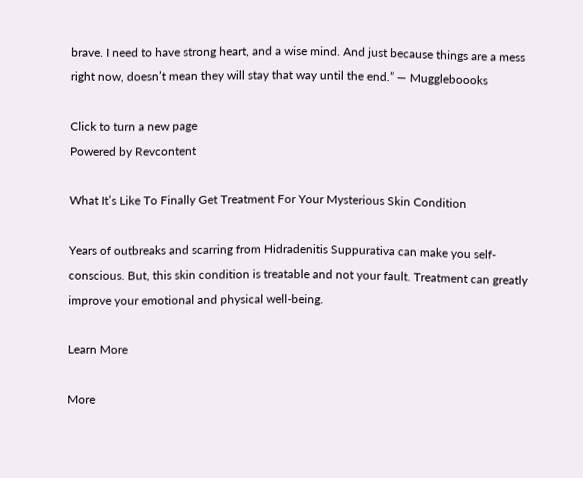brave. I need to have strong heart, and a wise mind. And just because things are a mess right now, doesn’t mean they will stay that way until the end.” — Muggleboooks

Click to turn a new page
Powered by Revcontent

What It’s Like To Finally Get Treatment For Your Mysterious Skin Condition

Years of outbreaks and scarring from Hidradenitis Suppurativa can make you self-conscious. But, this skin condition is treatable and not your fault. Treatment can greatly improve your emotional and physical well-being.

Learn More

More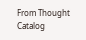From Thought Catalog